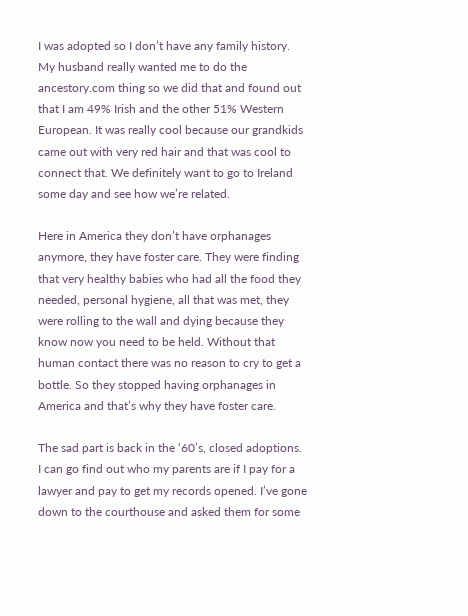I was adopted so I don’t have any family history. My husband really wanted me to do the ancestory.com thing so we did that and found out that I am 49% Irish and the other 51% Western European. It was really cool because our grandkids came out with very red hair and that was cool to connect that. We definitely want to go to Ireland some day and see how we’re related.

Here in America they don’t have orphanages anymore, they have foster care. They were finding that very healthy babies who had all the food they needed, personal hygiene, all that was met, they were rolling to the wall and dying because they know now you need to be held. Without that human contact there was no reason to cry to get a bottle. So they stopped having orphanages in America and that’s why they have foster care.

The sad part is back in the ‘60’s, closed adoptions. I can go find out who my parents are if I pay for a lawyer and pay to get my records opened. I’ve gone down to the courthouse and asked them for some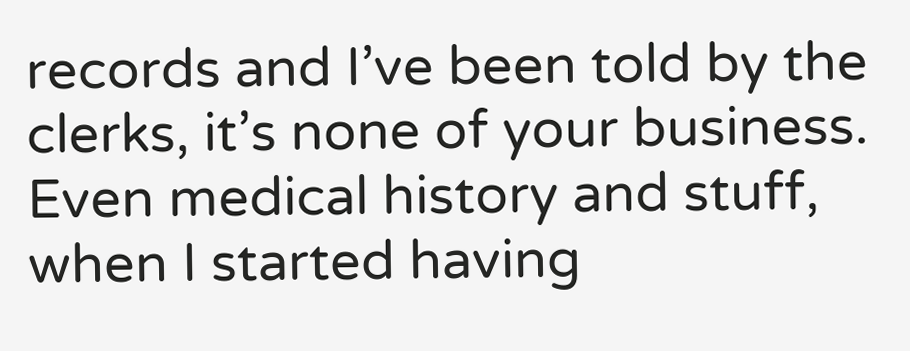records and I’ve been told by the clerks, it’s none of your business. Even medical history and stuff, when I started having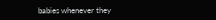babies whenever they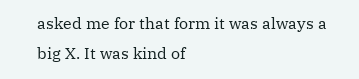asked me for that form it was always a big X. It was kind of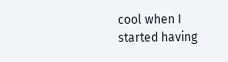cool when I started having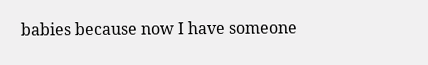babies because now I have someone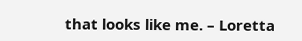that looks like me. – Loretta